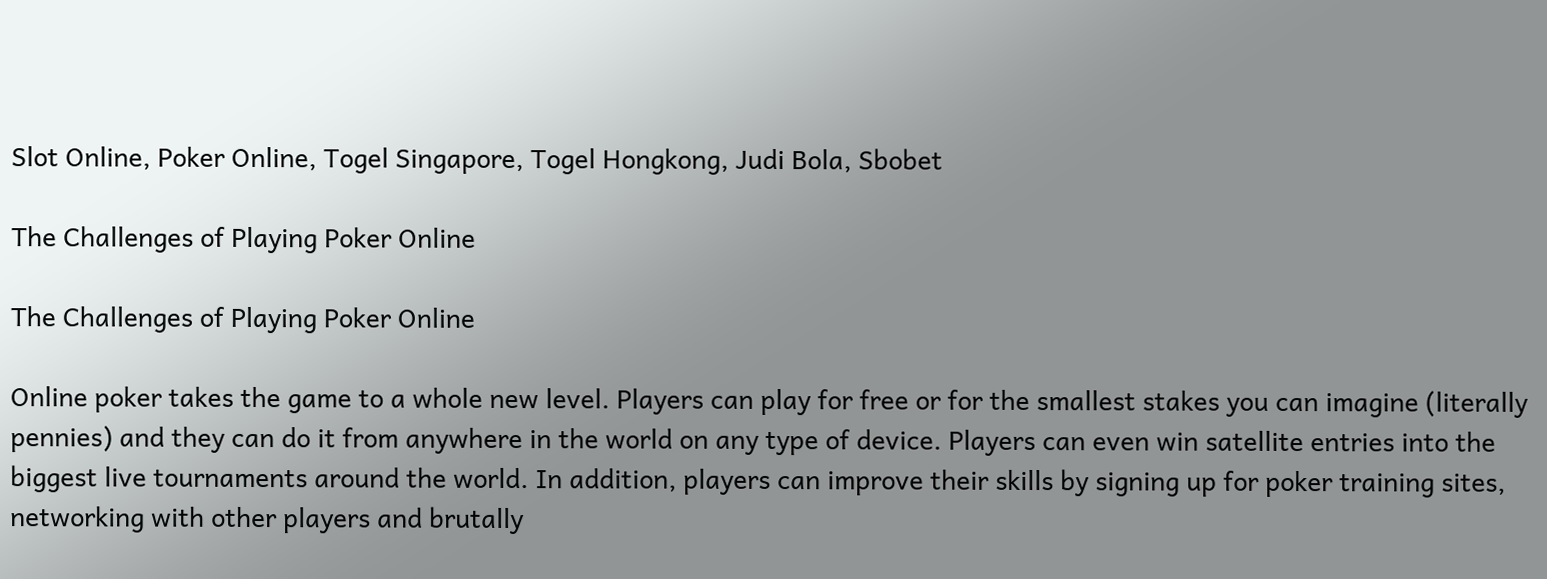Slot Online, Poker Online, Togel Singapore, Togel Hongkong, Judi Bola, Sbobet

The Challenges of Playing Poker Online

The Challenges of Playing Poker Online

Online poker takes the game to a whole new level. Players can play for free or for the smallest stakes you can imagine (literally pennies) and they can do it from anywhere in the world on any type of device. Players can even win satellite entries into the biggest live tournaments around the world. In addition, players can improve their skills by signing up for poker training sites, networking with other players and brutally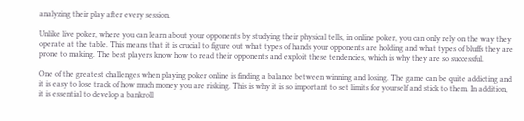analyzing their play after every session.

Unlike live poker, where you can learn about your opponents by studying their physical tells, in online poker, you can only rely on the way they operate at the table. This means that it is crucial to figure out what types of hands your opponents are holding and what types of bluffs they are prone to making. The best players know how to read their opponents and exploit these tendencies, which is why they are so successful.

One of the greatest challenges when playing poker online is finding a balance between winning and losing. The game can be quite addicting and it is easy to lose track of how much money you are risking. This is why it is so important to set limits for yourself and stick to them. In addition, it is essential to develop a bankroll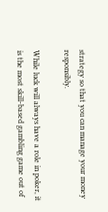strategy so that you can manage your money responsibly.

While luck will always have a role in poker, it is the most skill-based gambling game out of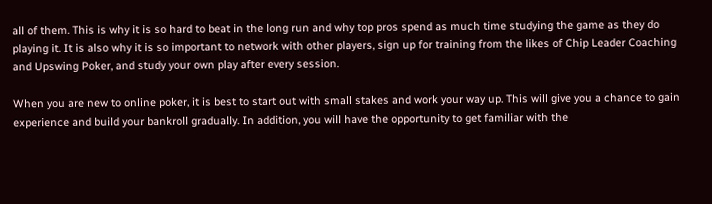all of them. This is why it is so hard to beat in the long run and why top pros spend as much time studying the game as they do playing it. It is also why it is so important to network with other players, sign up for training from the likes of Chip Leader Coaching and Upswing Poker, and study your own play after every session.

When you are new to online poker, it is best to start out with small stakes and work your way up. This will give you a chance to gain experience and build your bankroll gradually. In addition, you will have the opportunity to get familiar with the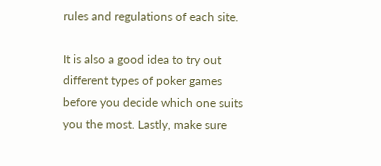rules and regulations of each site.

It is also a good idea to try out different types of poker games before you decide which one suits you the most. Lastly, make sure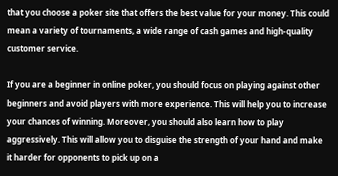that you choose a poker site that offers the best value for your money. This could mean a variety of tournaments, a wide range of cash games and high-quality customer service.

If you are a beginner in online poker, you should focus on playing against other beginners and avoid players with more experience. This will help you to increase your chances of winning. Moreover, you should also learn how to play aggressively. This will allow you to disguise the strength of your hand and make it harder for opponents to pick up on a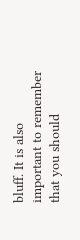bluff. It is also important to remember that you should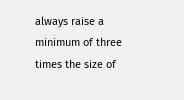always raise a minimum of three times the size of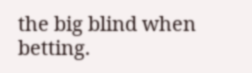the big blind when betting.